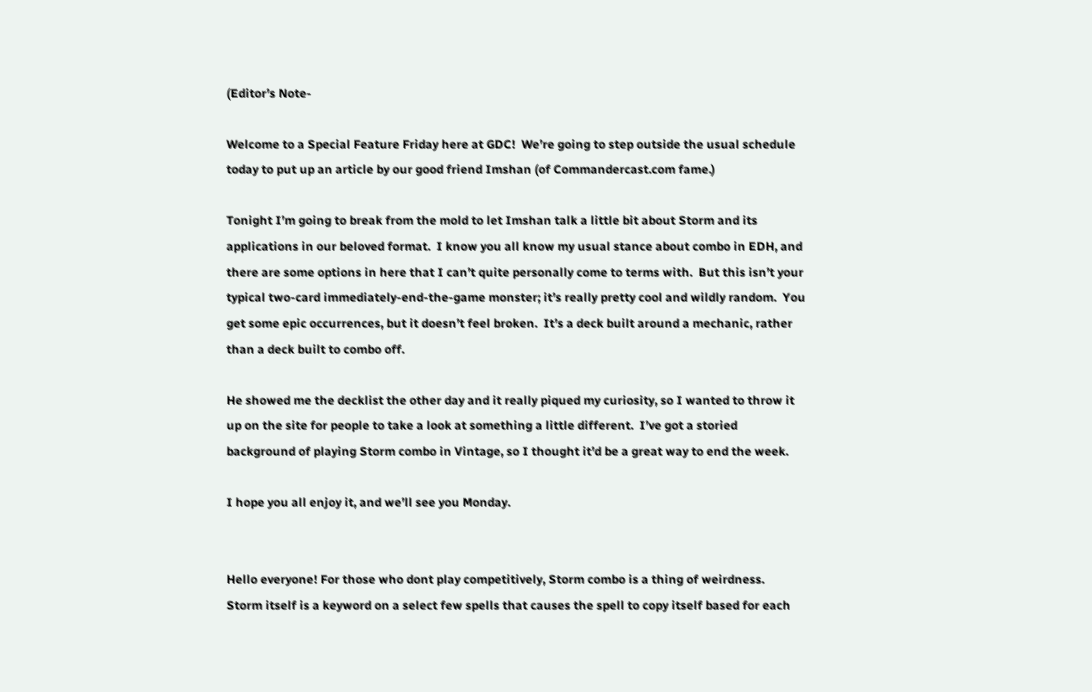(Editor’s Note-

Welcome to a Special Feature Friday here at GDC!  We’re going to step outside the usual schedule today to put up an article by our good friend Imshan (of Commandercast.com fame.)

Tonight I’m going to break from the mold to let Imshan talk a little bit about Storm and its applications in our beloved format.  I know you all know my usual stance about combo in EDH, and there are some options in here that I can’t quite personally come to terms with.  But this isn’t your typical two-card immediately-end-the-game monster; it’s really pretty cool and wildly random.  You get some epic occurrences, but it doesn’t feel broken.  It’s a deck built around a mechanic, rather than a deck built to combo off.

He showed me the decklist the other day and it really piqued my curiosity, so I wanted to throw it up on the site for people to take a look at something a little different.  I’ve got a storied background of playing Storm combo in Vintage, so I thought it’d be a great way to end the week.

I hope you all enjoy it, and we’ll see you Monday.


Hello everyone! For those who dont play competitively, Storm combo is a thing of weirdness.  Storm itself is a keyword on a select few spells that causes the spell to copy itself based for each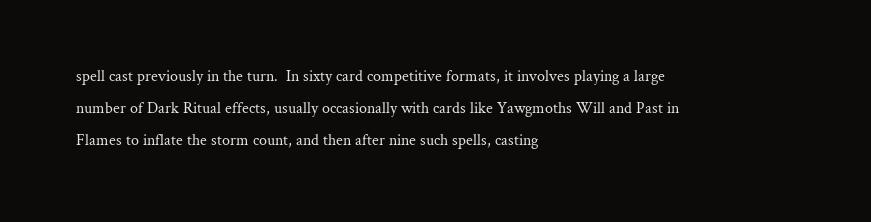spell cast previously in the turn.  In sixty card competitive formats, it involves playing a large number of Dark Ritual effects, usually occasionally with cards like Yawgmoths Will and Past in Flames to inflate the storm count, and then after nine such spells, casting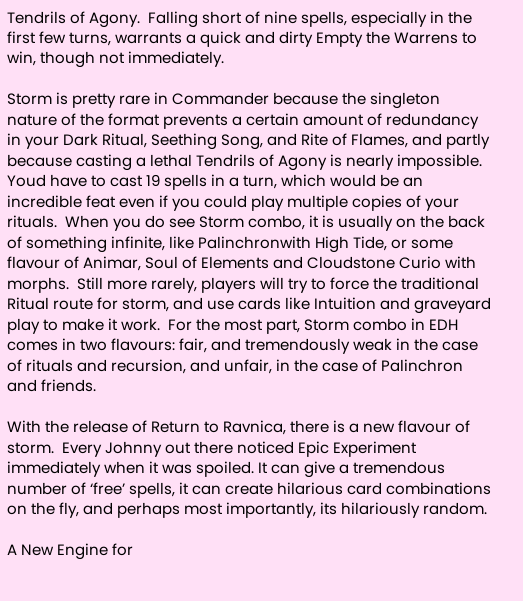Tendrils of Agony.  Falling short of nine spells, especially in the first few turns, warrants a quick and dirty Empty the Warrens to win, though not immediately.

Storm is pretty rare in Commander because the singleton nature of the format prevents a certain amount of redundancy in your Dark Ritual, Seething Song, and Rite of Flames, and partly because casting a lethal Tendrils of Agony is nearly impossible.  Youd have to cast 19 spells in a turn, which would be an incredible feat even if you could play multiple copies of your rituals.  When you do see Storm combo, it is usually on the back of something infinite, like Palinchronwith High Tide, or some flavour of Animar, Soul of Elements and Cloudstone Curio with morphs.  Still more rarely, players will try to force the traditional Ritual route for storm, and use cards like Intuition and graveyard play to make it work.  For the most part, Storm combo in EDH comes in two flavours: fair, and tremendously weak in the case of rituals and recursion, and unfair, in the case of Palinchron and friends.

With the release of Return to Ravnica, there is a new flavour of storm.  Every Johnny out there noticed Epic Experiment immediately when it was spoiled. It can give a tremendous number of ‘free’ spells, it can create hilarious card combinations on the fly, and perhaps most importantly, its hilariously random.

A New Engine for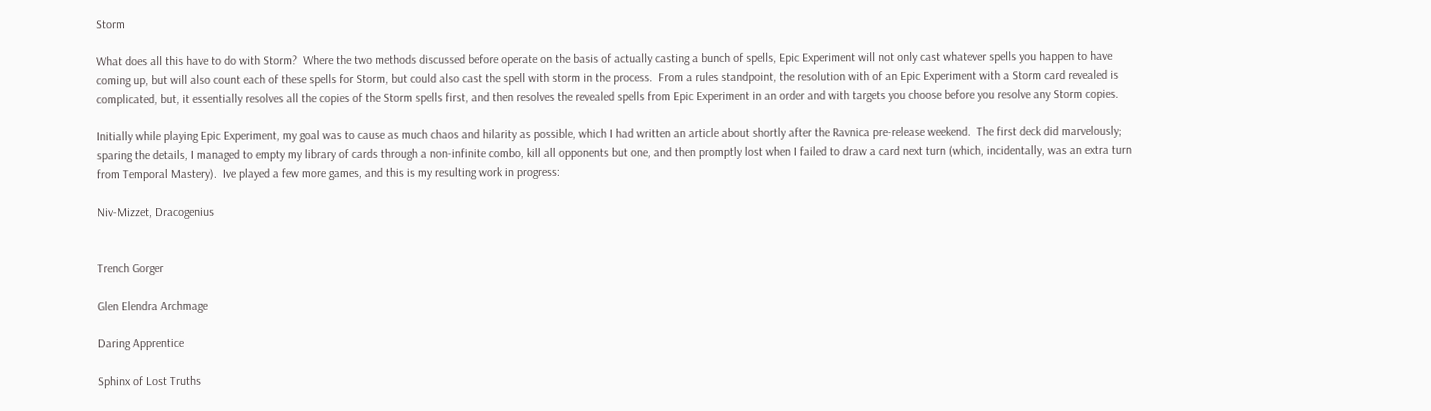Storm

What does all this have to do with Storm?  Where the two methods discussed before operate on the basis of actually casting a bunch of spells, Epic Experiment will not only cast whatever spells you happen to have coming up, but will also count each of these spells for Storm, but could also cast the spell with storm in the process.  From a rules standpoint, the resolution with of an Epic Experiment with a Storm card revealed is complicated, but, it essentially resolves all the copies of the Storm spells first, and then resolves the revealed spells from Epic Experiment in an order and with targets you choose before you resolve any Storm copies.

Initially while playing Epic Experiment, my goal was to cause as much chaos and hilarity as possible, which I had written an article about shortly after the Ravnica pre-release weekend.  The first deck did marvelously; sparing the details, I managed to empty my library of cards through a non-infinite combo, kill all opponents but one, and then promptly lost when I failed to draw a card next turn (which, incidentally, was an extra turn from Temporal Mastery).  Ive played a few more games, and this is my resulting work in progress:

Niv-Mizzet, Dracogenius


Trench Gorger

Glen Elendra Archmage

Daring Apprentice

Sphinx of Lost Truths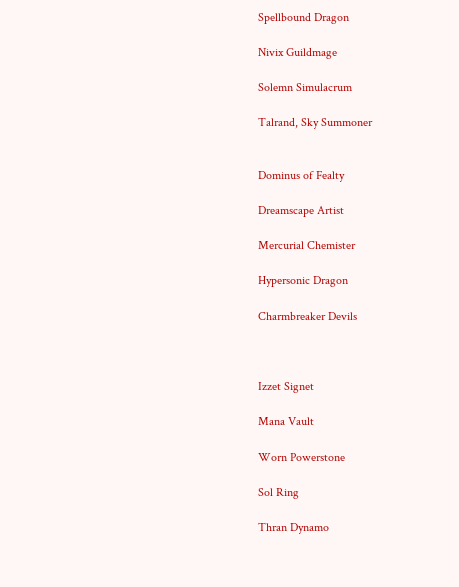Spellbound Dragon

Nivix Guildmage

Solemn Simulacrum

Talrand, Sky Summoner


Dominus of Fealty

Dreamscape Artist

Mercurial Chemister

Hypersonic Dragon

Charmbreaker Devils



Izzet Signet

Mana Vault

Worn Powerstone

Sol Ring

Thran Dynamo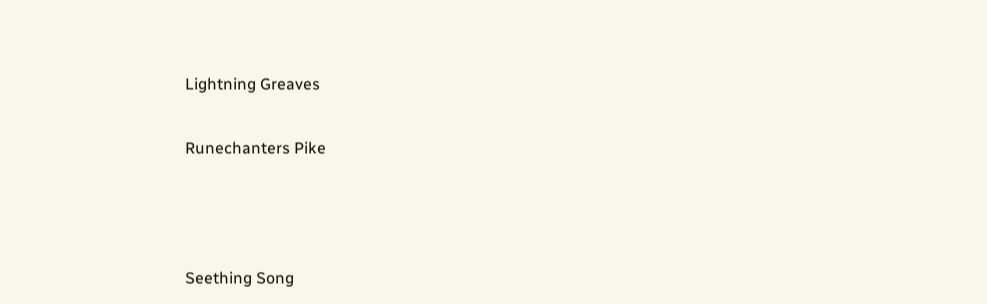Lightning Greaves

Runechanters Pike



Seething Song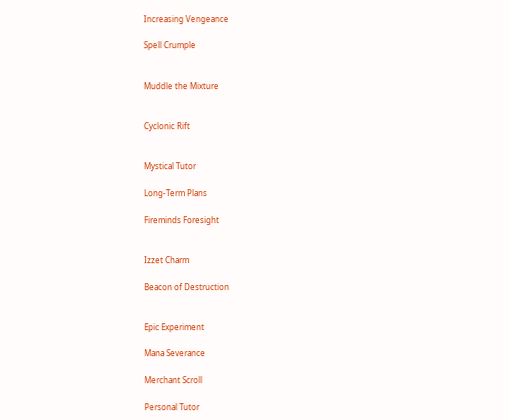Increasing Vengeance

Spell Crumple


Muddle the Mixture


Cyclonic Rift


Mystical Tutor

Long-Term Plans

Fireminds Foresight


Izzet Charm

Beacon of Destruction


Epic Experiment

Mana Severance

Merchant Scroll

Personal Tutor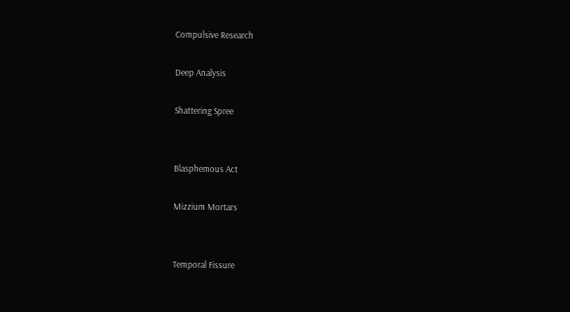Compulsive Research

Deep Analysis

Shattering Spree


Blasphemous Act

Mizzium Mortars


Temporal Fissure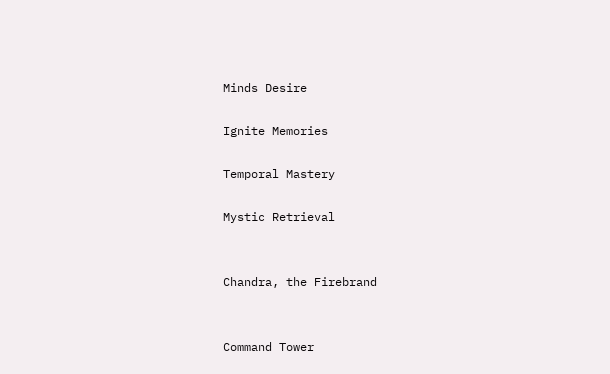Minds Desire

Ignite Memories

Temporal Mastery

Mystic Retrieval


Chandra, the Firebrand


Command Tower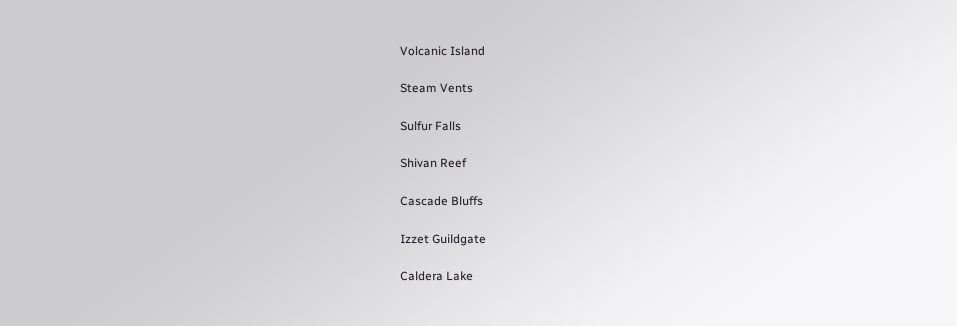Volcanic Island

Steam Vents

Sulfur Falls

Shivan Reef

Cascade Bluffs

Izzet Guildgate

Caldera Lake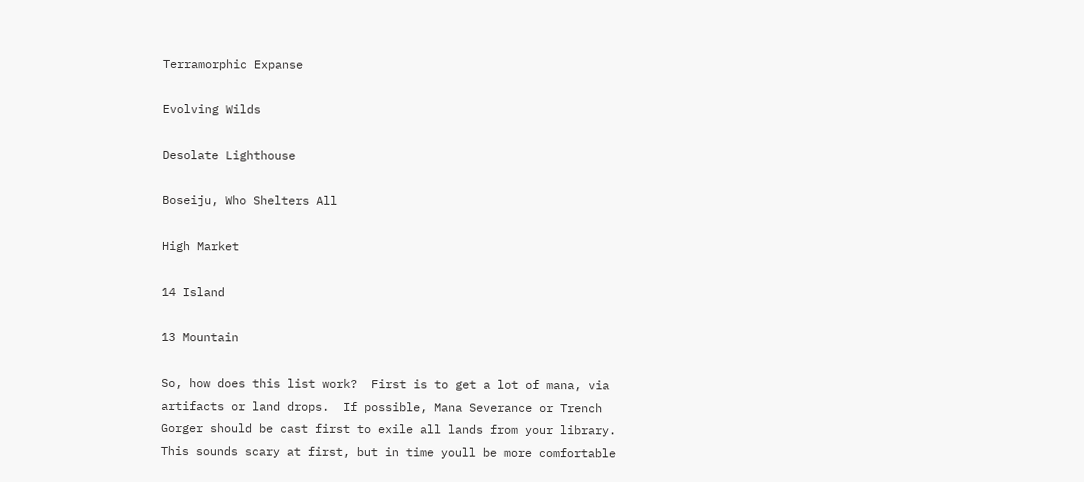Terramorphic Expanse

Evolving Wilds

Desolate Lighthouse

Boseiju, Who Shelters All

High Market

14 Island

13 Mountain

So, how does this list work?  First is to get a lot of mana, via artifacts or land drops.  If possible, Mana Severance or Trench Gorger should be cast first to exile all lands from your library.  This sounds scary at first, but in time youll be more comfortable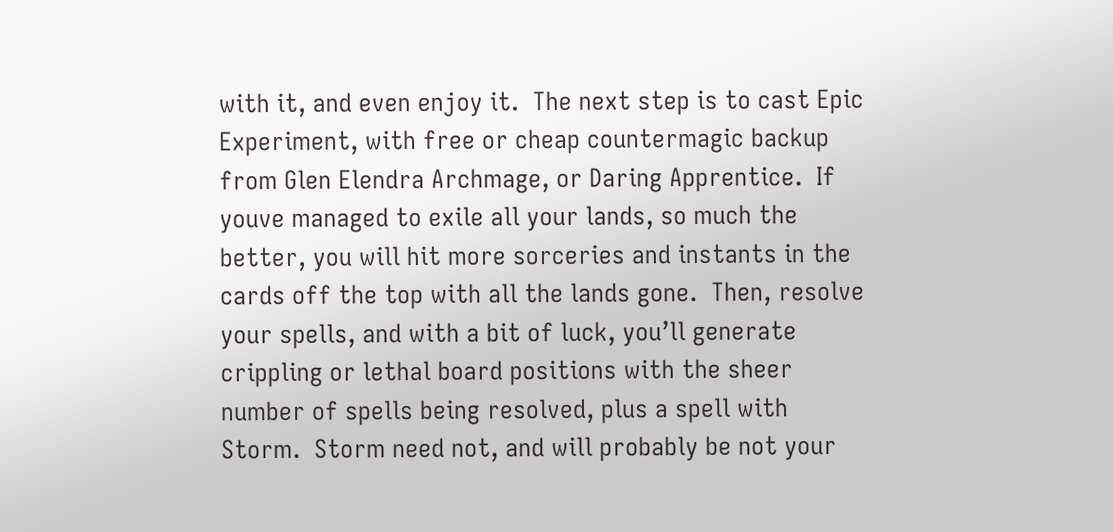with it, and even enjoy it.  The next step is to cast Epic Experiment, with free or cheap countermagic backup from Glen Elendra Archmage, or Daring Apprentice.  If youve managed to exile all your lands, so much the better, you will hit more sorceries and instants in the cards off the top with all the lands gone.  Then, resolve your spells, and with a bit of luck, you’ll generate crippling or lethal board positions with the sheer number of spells being resolved, plus a spell with Storm.  Storm need not, and will probably be not your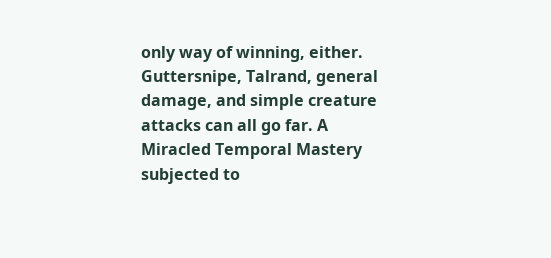only way of winning, either. Guttersnipe, Talrand, general damage, and simple creature attacks can all go far. A Miracled Temporal Mastery subjected to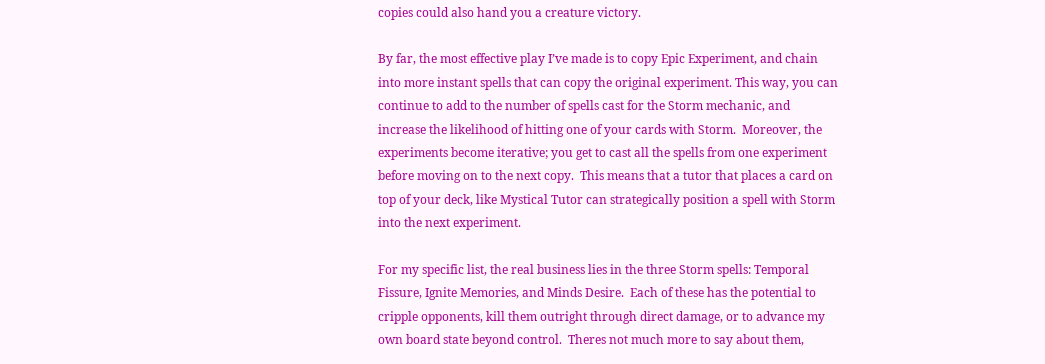copies could also hand you a creature victory.

By far, the most effective play I’ve made is to copy Epic Experiment, and chain into more instant spells that can copy the original experiment. This way, you can continue to add to the number of spells cast for the Storm mechanic, and increase the likelihood of hitting one of your cards with Storm.  Moreover, the experiments become iterative; you get to cast all the spells from one experiment before moving on to the next copy.  This means that a tutor that places a card on top of your deck, like Mystical Tutor can strategically position a spell with Storm into the next experiment.

For my specific list, the real business lies in the three Storm spells: Temporal Fissure, Ignite Memories, and Minds Desire.  Each of these has the potential to cripple opponents, kill them outright through direct damage, or to advance my own board state beyond control.  Theres not much more to say about them,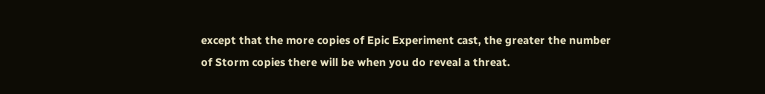except that the more copies of Epic Experiment cast, the greater the number of Storm copies there will be when you do reveal a threat.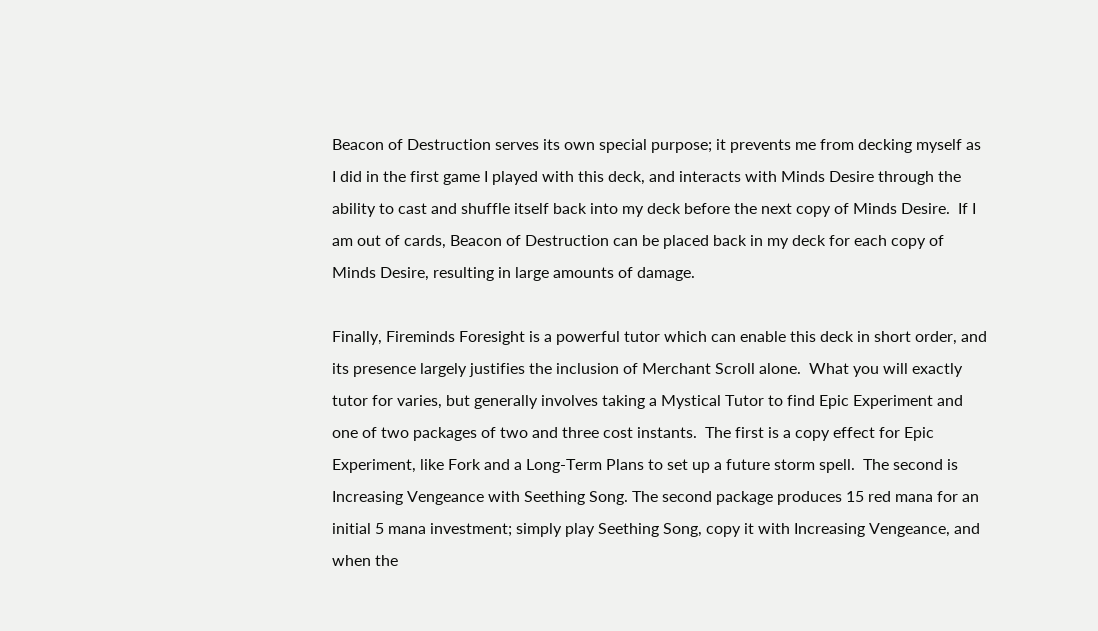Beacon of Destruction serves its own special purpose; it prevents me from decking myself as I did in the first game I played with this deck, and interacts with Minds Desire through the ability to cast and shuffle itself back into my deck before the next copy of Minds Desire.  If I am out of cards, Beacon of Destruction can be placed back in my deck for each copy of Minds Desire, resulting in large amounts of damage.

Finally, Fireminds Foresight is a powerful tutor which can enable this deck in short order, and its presence largely justifies the inclusion of Merchant Scroll alone.  What you will exactly tutor for varies, but generally involves taking a Mystical Tutor to find Epic Experiment and one of two packages of two and three cost instants.  The first is a copy effect for Epic Experiment, like Fork and a Long-Term Plans to set up a future storm spell.  The second is Increasing Vengeance with Seething Song. The second package produces 15 red mana for an initial 5 mana investment; simply play Seething Song, copy it with Increasing Vengeance, and when the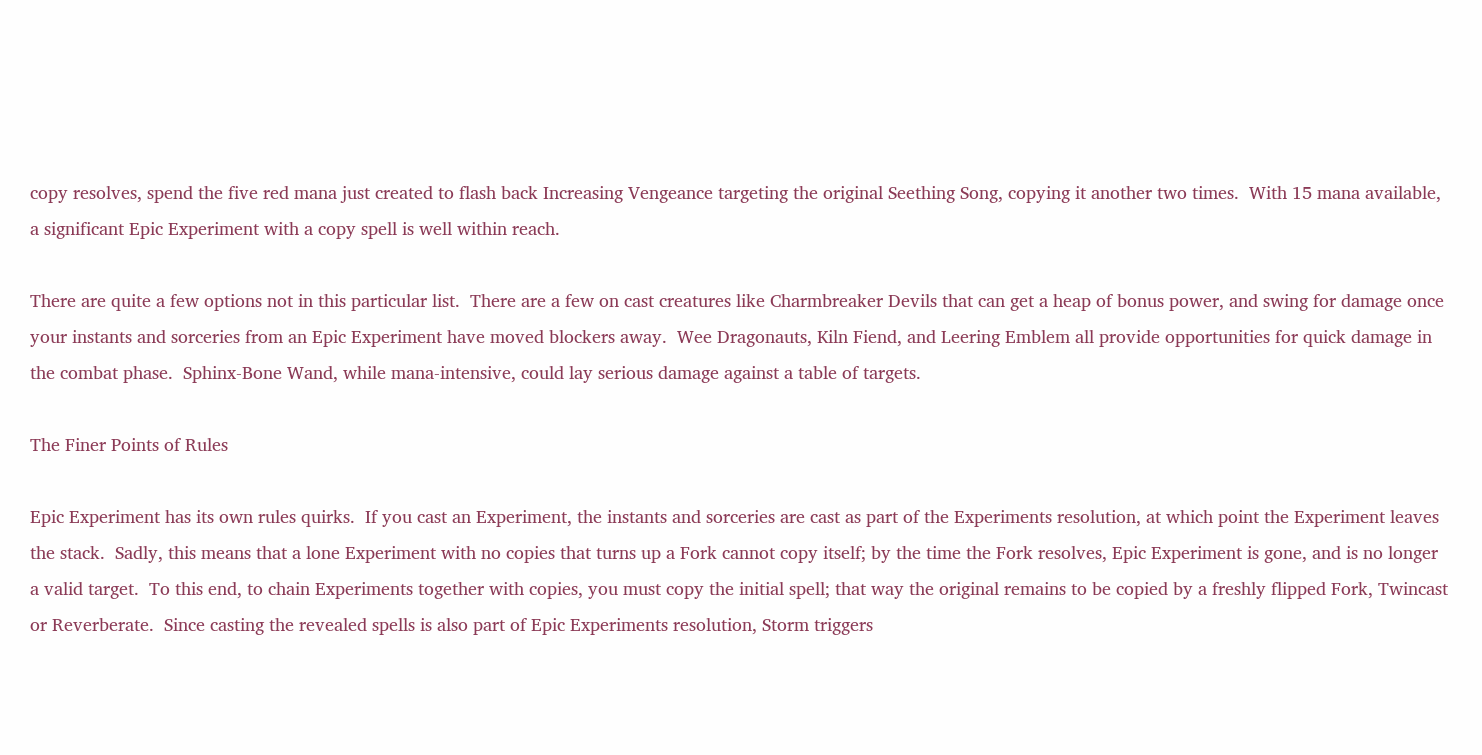copy resolves, spend the five red mana just created to flash back Increasing Vengeance targeting the original Seething Song, copying it another two times.  With 15 mana available, a significant Epic Experiment with a copy spell is well within reach.

There are quite a few options not in this particular list.  There are a few on cast creatures like Charmbreaker Devils that can get a heap of bonus power, and swing for damage once your instants and sorceries from an Epic Experiment have moved blockers away.  Wee Dragonauts, Kiln Fiend, and Leering Emblem all provide opportunities for quick damage in the combat phase.  Sphinx-Bone Wand, while mana-intensive, could lay serious damage against a table of targets.

The Finer Points of Rules

Epic Experiment has its own rules quirks.  If you cast an Experiment, the instants and sorceries are cast as part of the Experiments resolution, at which point the Experiment leaves the stack.  Sadly, this means that a lone Experiment with no copies that turns up a Fork cannot copy itself; by the time the Fork resolves, Epic Experiment is gone, and is no longer a valid target.  To this end, to chain Experiments together with copies, you must copy the initial spell; that way the original remains to be copied by a freshly flipped Fork, Twincast or Reverberate.  Since casting the revealed spells is also part of Epic Experiments resolution, Storm triggers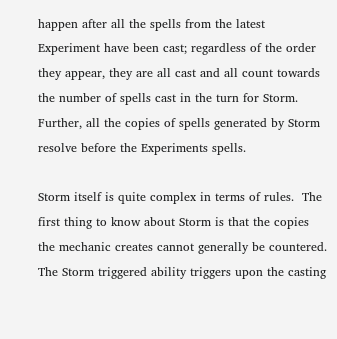happen after all the spells from the latest Experiment have been cast; regardless of the order they appear, they are all cast and all count towards the number of spells cast in the turn for Storm.  Further, all the copies of spells generated by Storm resolve before the Experiments spells.

Storm itself is quite complex in terms of rules.  The first thing to know about Storm is that the copies the mechanic creates cannot generally be countered.  The Storm triggered ability triggers upon the casting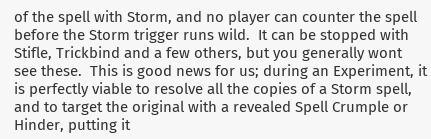of the spell with Storm, and no player can counter the spell before the Storm trigger runs wild.  It can be stopped with Stifle, Trickbind and a few others, but you generally wont see these.  This is good news for us; during an Experiment, it is perfectly viable to resolve all the copies of a Storm spell, and to target the original with a revealed Spell Crumple or Hinder, putting it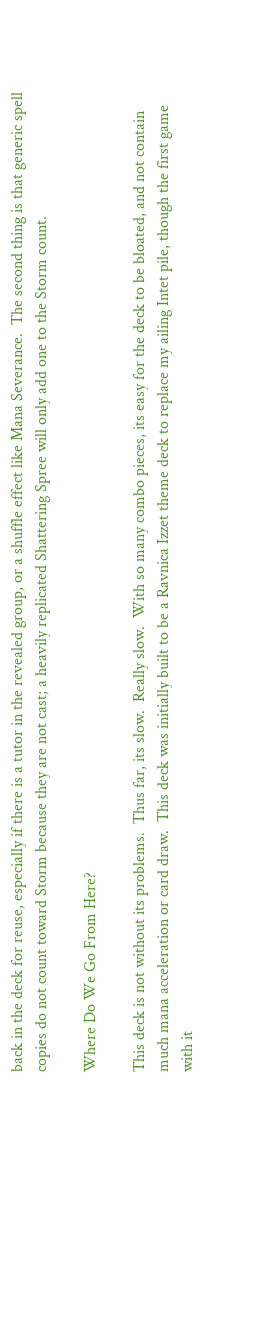back in the deck for reuse, especially if there is a tutor in the revealed group, or a shuffle effect like Mana Severance.  The second thing is that generic spell copies do not count toward Storm because they are not cast; a heavily replicated Shattering Spree will only add one to the Storm count.

Where Do We Go From Here?

This deck is not without its problems.  Thus far, its slow.  Really slow.  With so many combo pieces, its easy for the deck to be bloated, and not contain much mana acceleration or card draw.  This deck was initially built to be a Ravnica Izzet theme deck to replace my ailing Intet pile, though the first game with it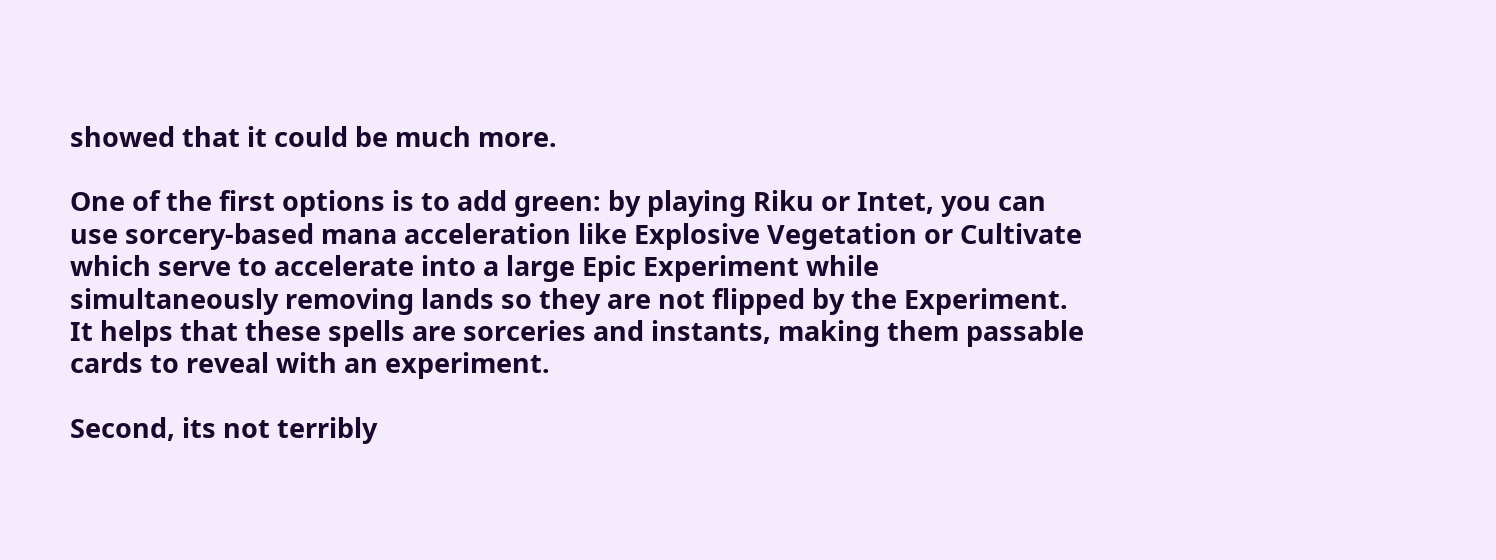showed that it could be much more.

One of the first options is to add green: by playing Riku or Intet, you can use sorcery-based mana acceleration like Explosive Vegetation or Cultivate which serve to accelerate into a large Epic Experiment while simultaneously removing lands so they are not flipped by the Experiment.  It helps that these spells are sorceries and instants, making them passable cards to reveal with an experiment.

Second, its not terribly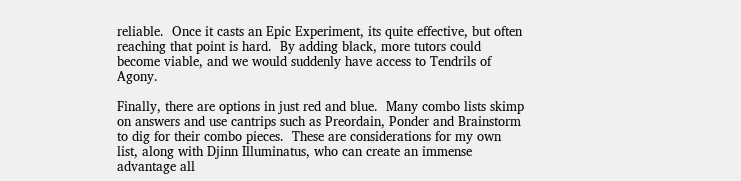reliable.  Once it casts an Epic Experiment, its quite effective, but often reaching that point is hard.  By adding black, more tutors could become viable, and we would suddenly have access to Tendrils of Agony.

Finally, there are options in just red and blue.  Many combo lists skimp on answers and use cantrips such as Preordain, Ponder and Brainstorm to dig for their combo pieces.  These are considerations for my own list, along with Djinn Illuminatus, who can create an immense advantage all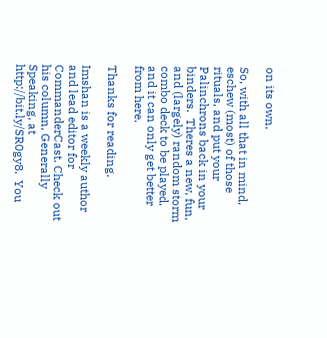on its own.

So, with all that in mind, eschew (most) of those rituals, and put your Palinchrons back in your binders.  Theres a new, fun, and (largely) random storm combo deck to be played, and it can only get better from here.

Thanks for reading.

Imshan is a weekly author and lead editor for CommanderCast. Check out his column, Generally Speaking, at http://bit.ly/SR0gy8.  You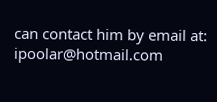can contact him by email at: ipoolar@hotmail.com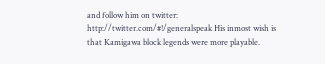and follow him on twitter: http://twitter.com/#!/generalspeak His inmost wish is that Kamigawa block legends were more playable.